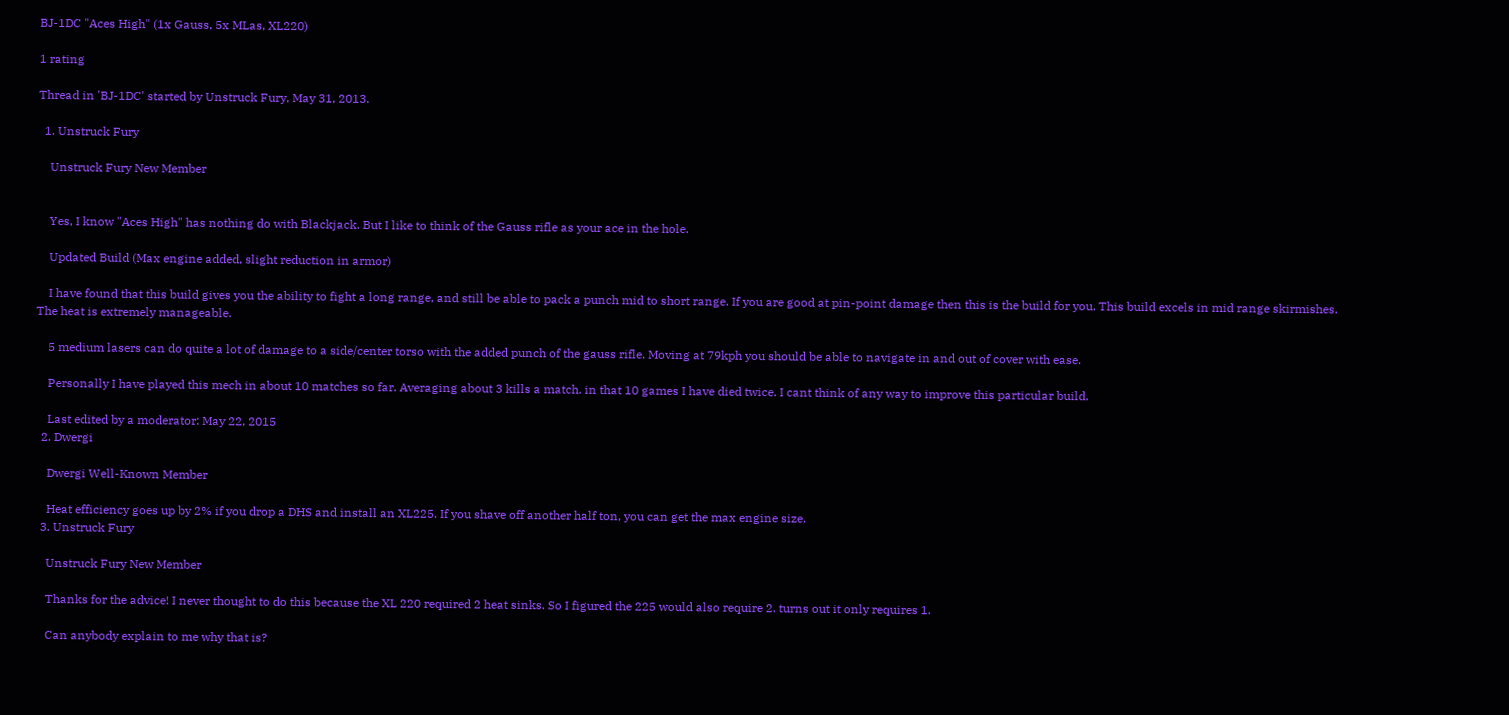BJ-1DC "Aces High" (1x Gauss, 5x MLas, XL220)

1 rating

Thread in 'BJ-1DC' started by Unstruck Fury, May 31, 2013.

  1. Unstruck Fury

    Unstruck Fury New Member


    Yes, I know "Aces High" has nothing do with Blackjack. But I like to think of the Gauss rifle as your ace in the hole.

    Updated Build (Max engine added, slight reduction in armor)

    I have found that this build gives you the ability to fight a long range, and still be able to pack a punch mid to short range. If you are good at pin-point damage then this is the build for you. This build excels in mid range skirmishes. The heat is extremely manageable.

    5 medium lasers can do quite a lot of damage to a side/center torso with the added punch of the gauss rifle. Moving at 79kph you should be able to navigate in and out of cover with ease.

    Personally I have played this mech in about 10 matches so far. Averaging about 3 kills a match. in that 10 games I have died twice. I cant think of any way to improve this particular build.

    Last edited by a moderator: May 22, 2015
  2. Dwergi

    Dwergi Well-Known Member

    Heat efficiency goes up by 2% if you drop a DHS and install an XL225. If you shave off another half ton, you can get the max engine size.
  3. Unstruck Fury

    Unstruck Fury New Member

    Thanks for the advice! I never thought to do this because the XL 220 required 2 heat sinks. So I figured the 225 would also require 2. turns out it only requires 1.

    Can anybody explain to me why that is?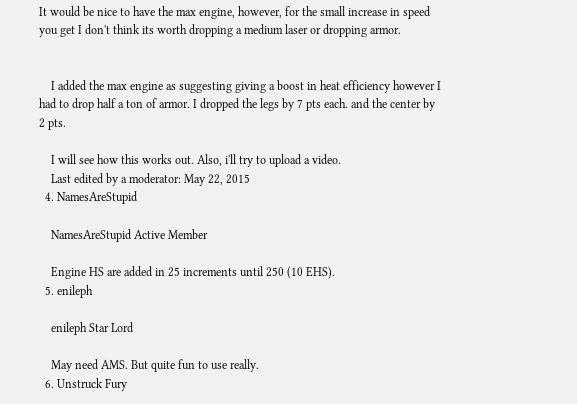It would be nice to have the max engine, however, for the small increase in speed you get I don't think its worth dropping a medium laser or dropping armor.


    I added the max engine as suggesting giving a boost in heat efficiency however I had to drop half a ton of armor. I dropped the legs by 7 pts each. and the center by 2 pts.

    I will see how this works out. Also, i'll try to upload a video.
    Last edited by a moderator: May 22, 2015
  4. NamesAreStupid

    NamesAreStupid Active Member

    Engine HS are added in 25 increments until 250 (10 EHS).
  5. enileph

    enileph Star Lord

    May need AMS. But quite fun to use really.
  6. Unstruck Fury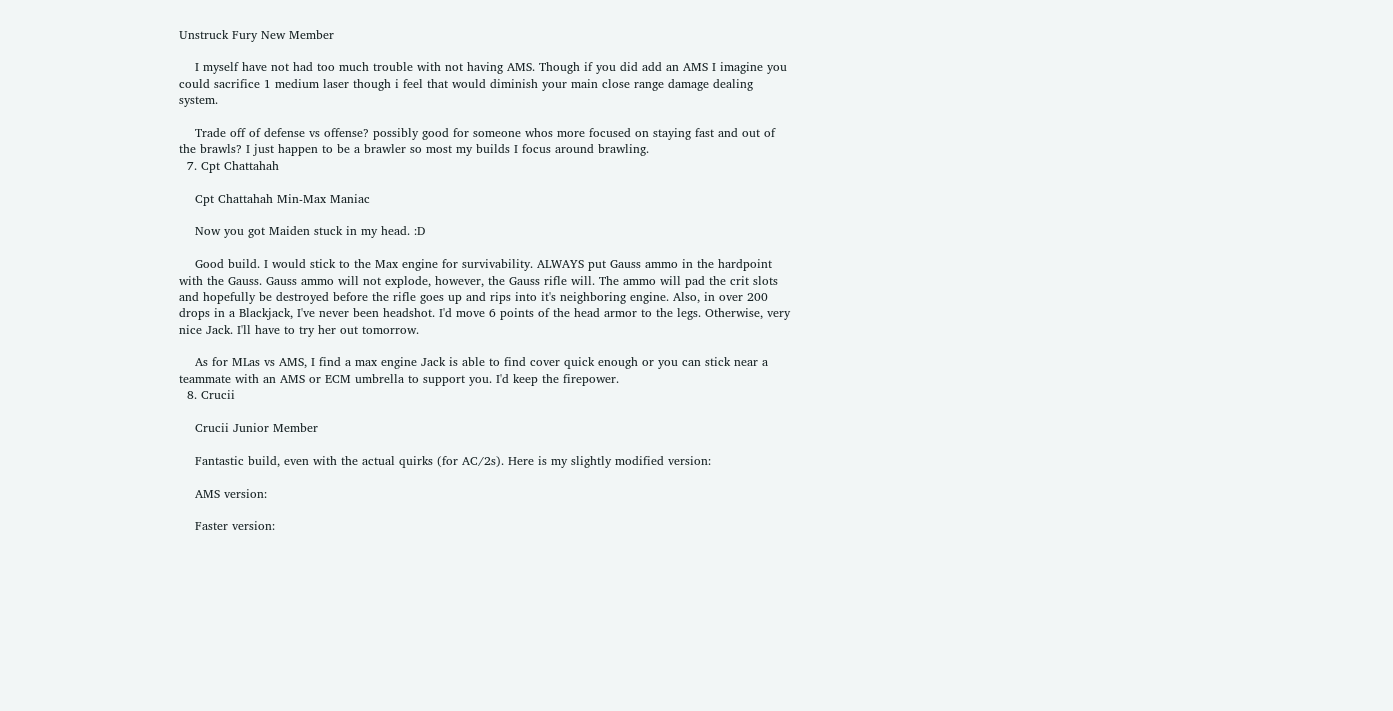Unstruck Fury New Member

    I myself have not had too much trouble with not having AMS. Though if you did add an AMS I imagine you could sacrifice 1 medium laser though i feel that would diminish your main close range damage dealing system.

    Trade off of defense vs offense? possibly good for someone whos more focused on staying fast and out of the brawls? I just happen to be a brawler so most my builds I focus around brawling.
  7. Cpt Chattahah

    Cpt Chattahah Min-Max Maniac

    Now you got Maiden stuck in my head. :D

    Good build. I would stick to the Max engine for survivability. ALWAYS put Gauss ammo in the hardpoint with the Gauss. Gauss ammo will not explode, however, the Gauss rifle will. The ammo will pad the crit slots and hopefully be destroyed before the rifle goes up and rips into it's neighboring engine. Also, in over 200 drops in a Blackjack, I've never been headshot. I'd move 6 points of the head armor to the legs. Otherwise, very nice Jack. I'll have to try her out tomorrow.

    As for MLas vs AMS, I find a max engine Jack is able to find cover quick enough or you can stick near a teammate with an AMS or ECM umbrella to support you. I'd keep the firepower.
  8. Crucii

    Crucii Junior Member

    Fantastic build, even with the actual quirks (for AC/2s). Here is my slightly modified version:

    AMS version:

    Faster version: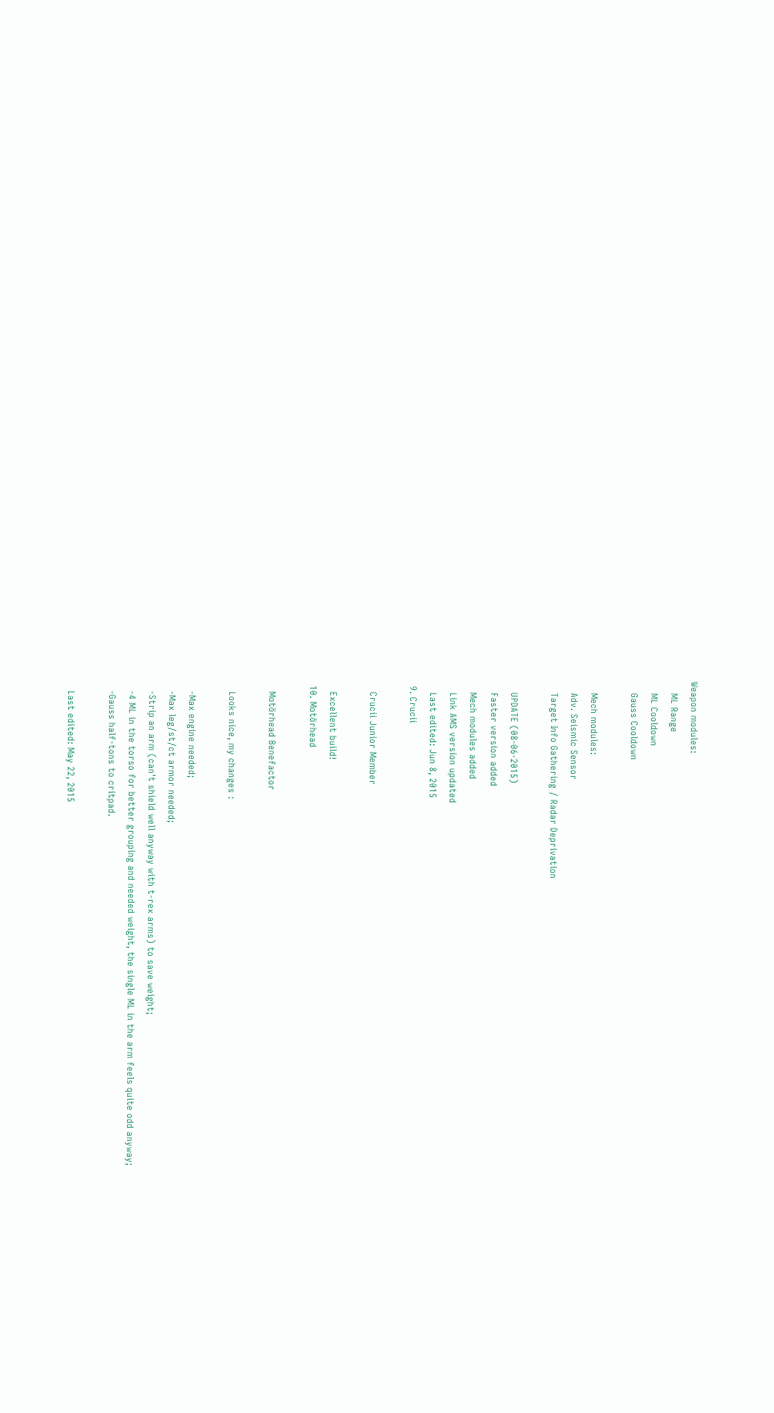Weapon modules:
    ML Range
    ML Cooldown
    Gauss Cooldown

    Mech modules:
    Adv. Seismic Sensor
    Target Info Gathering / Radar Deprivation

    UPDATE (08-06-2015)
    Faster version added
    Mech modules added
    Link AMS version updated
    Last edited: Jun 8, 2015
  9. Crucii

    Crucii Junior Member

    Excellent build!
  10. Motörhead

    Motörhead Benefactor

    Looks nice, my changes :

    -Max engine needed;
    -Max leg/st/ct armor needed;
    -Strip an arm (can't shield well anyway with t-rex arms) to save weight;
    -4 ML in the torso for better grouping and needed weight, the single ML in the arm feels quite odd anyway;
    -Gauss half-tons to critpad.

    Last edited: May 22, 2015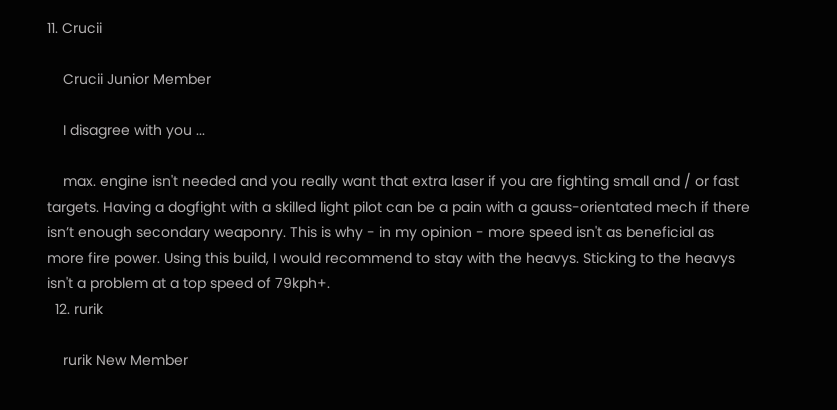11. Crucii

    Crucii Junior Member

    I disagree with you ...

    max. engine isn't needed and you really want that extra laser if you are fighting small and / or fast targets. Having a dogfight with a skilled light pilot can be a pain with a gauss-orientated mech if there isn’t enough secondary weaponry. This is why - in my opinion - more speed isn't as beneficial as more fire power. Using this build, I would recommend to stay with the heavys. Sticking to the heavys isn't a problem at a top speed of 79kph+.
  12. rurik

    rurik New Member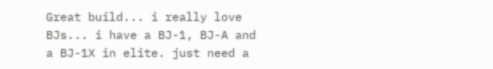Great build... i really love BJs... i have a BJ-1, BJ-A and a BJ-1X in elite. just need a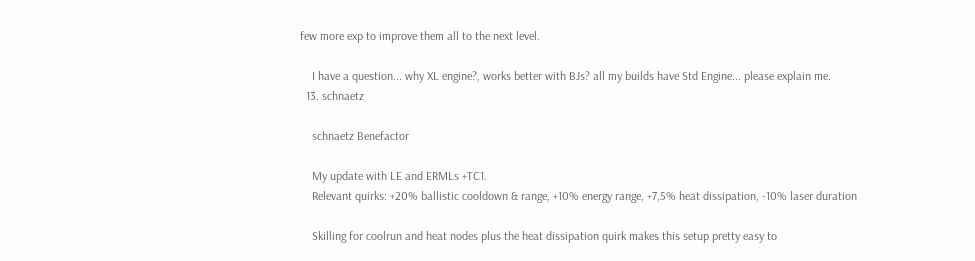few more exp to improve them all to the next level.

    I have a question... why XL engine?, works better with BJs? all my builds have Std Engine... please explain me.
  13. schnaetz

    schnaetz Benefactor

    My update with LE and ERMLs +TC1.
    Relevant quirks: +20% ballistic cooldown & range, +10% energy range, +7,5% heat dissipation, -10% laser duration

    Skilling for coolrun and heat nodes plus the heat dissipation quirk makes this setup pretty easy to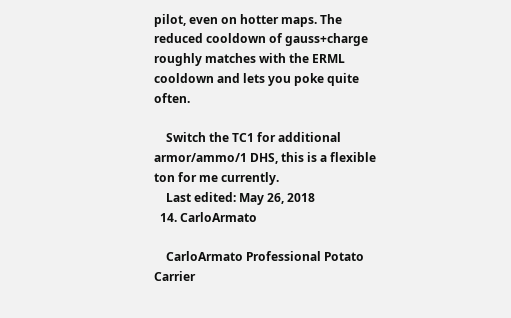pilot, even on hotter maps. The reduced cooldown of gauss+charge roughly matches with the ERML cooldown and lets you poke quite often.

    Switch the TC1 for additional armor/ammo/1 DHS, this is a flexible ton for me currently.
    Last edited: May 26, 2018
  14. CarloArmato

    CarloArmato Professional Potato Carrier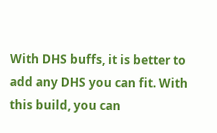With DHS buffs, it is better to add any DHS you can fit. With this build, you can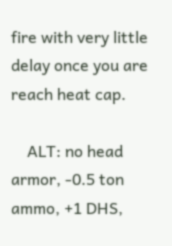fire with very little delay once you are reach heat cap.

    ALT: no head armor, -0.5 ton ammo, +1 DHS,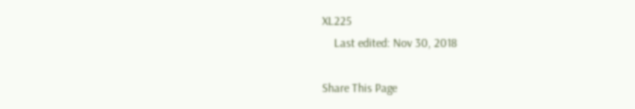XL225
    Last edited: Nov 30, 2018

Share This Page